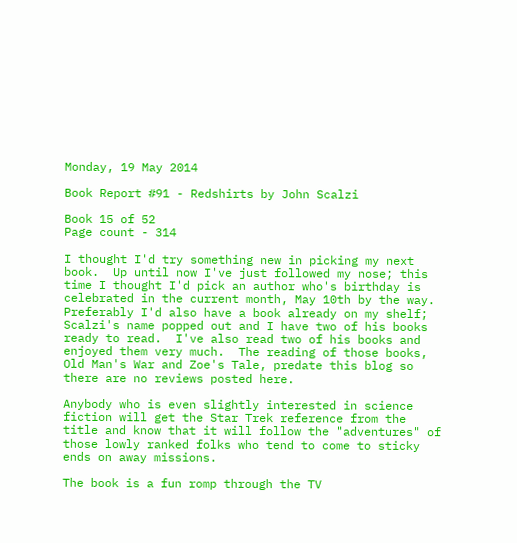Monday, 19 May 2014

Book Report #91 - Redshirts by John Scalzi

Book 15 of 52
Page count - 314

I thought I'd try something new in picking my next book.  Up until now I've just followed my nose; this time I thought I'd pick an author who's birthday is celebrated in the current month, May 10th by the way.  Preferably I'd also have a book already on my shelf; Scalzi's name popped out and I have two of his books ready to read.  I've also read two of his books and enjoyed them very much.  The reading of those books, Old Man's War and Zoe's Tale, predate this blog so there are no reviews posted here.

Anybody who is even slightly interested in science fiction will get the Star Trek reference from the title and know that it will follow the "adventures" of those lowly ranked folks who tend to come to sticky ends on away missions.

The book is a fun romp through the TV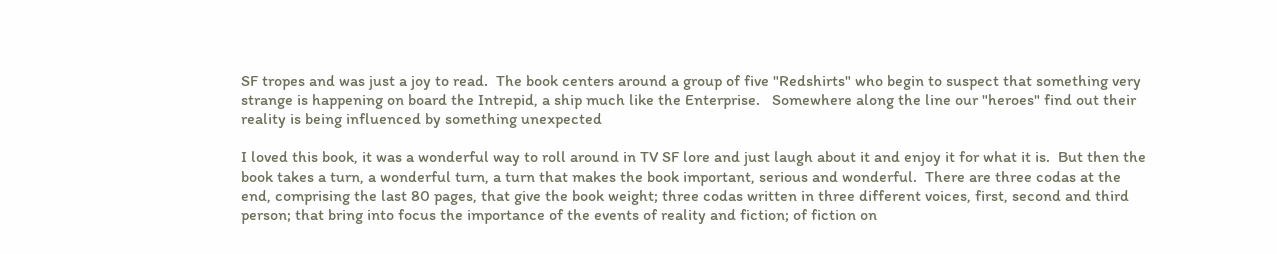SF tropes and was just a joy to read.  The book centers around a group of five "Redshirts" who begin to suspect that something very strange is happening on board the Intrepid, a ship much like the Enterprise.   Somewhere along the line our "heroes" find out their reality is being influenced by something unexpected

I loved this book, it was a wonderful way to roll around in TV SF lore and just laugh about it and enjoy it for what it is.  But then the book takes a turn, a wonderful turn, a turn that makes the book important, serious and wonderful.  There are three codas at the end, comprising the last 80 pages, that give the book weight; three codas written in three different voices, first, second and third person; that bring into focus the importance of the events of reality and fiction; of fiction on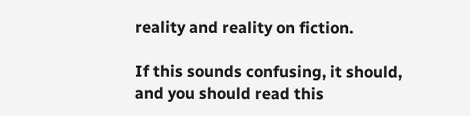reality and reality on fiction.

If this sounds confusing, it should, and you should read this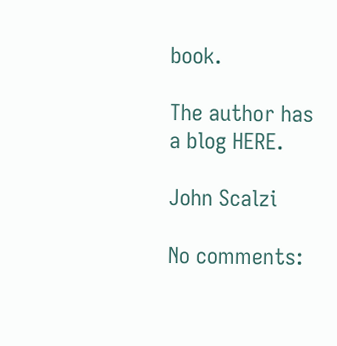book.

The author has a blog HERE.

John Scalzi

No comments: